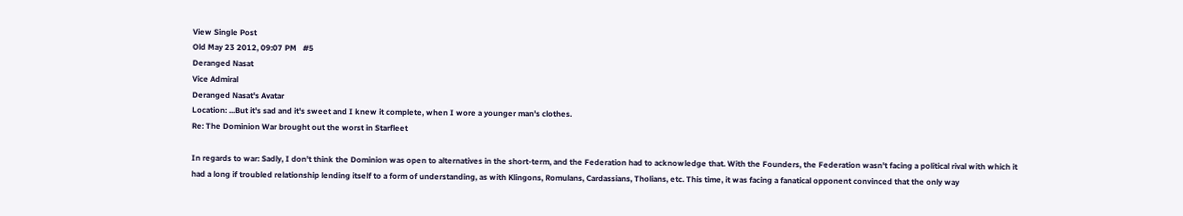View Single Post
Old May 23 2012, 09:07 PM   #5
Deranged Nasat
Vice Admiral
Deranged Nasat's Avatar
Location: ...But it's sad and it's sweet and I knew it complete, when I wore a younger man's clothes.
Re: The Dominion War brought out the worst in Starfleet

In regards to war: Sadly, I don't think the Dominion was open to alternatives in the short-term, and the Federation had to acknowledge that. With the Founders, the Federation wasn't facing a political rival with which it had a long if troubled relationship lending itself to a form of understanding, as with Klingons, Romulans, Cardassians, Tholians, etc. This time, it was facing a fanatical opponent convinced that the only way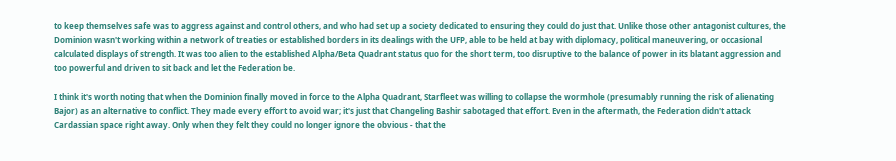to keep themselves safe was to aggress against and control others, and who had set up a society dedicated to ensuring they could do just that. Unlike those other antagonist cultures, the Dominion wasn't working within a network of treaties or established borders in its dealings with the UFP, able to be held at bay with diplomacy, political maneuvering, or occasional calculated displays of strength. It was too alien to the established Alpha/Beta Quadrant status quo for the short term, too disruptive to the balance of power in its blatant aggression and too powerful and driven to sit back and let the Federation be.

I think it's worth noting that when the Dominion finally moved in force to the Alpha Quadrant, Starfleet was willing to collapse the wormhole (presumably running the risk of alienating Bajor) as an alternative to conflict. They made every effort to avoid war; it's just that Changeling Bashir sabotaged that effort. Even in the aftermath, the Federation didn't attack Cardassian space right away. Only when they felt they could no longer ignore the obvious - that the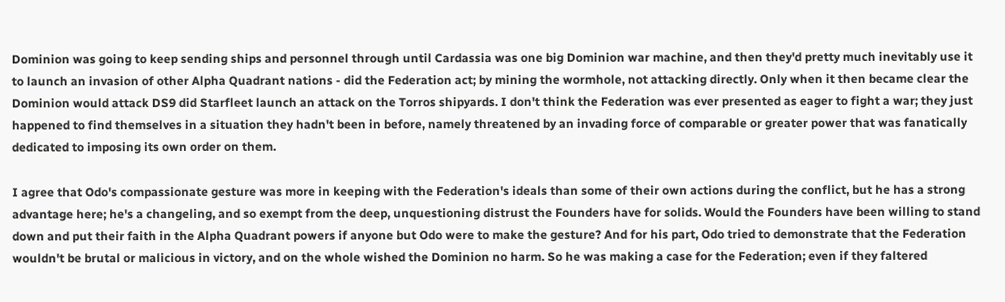Dominion was going to keep sending ships and personnel through until Cardassia was one big Dominion war machine, and then they'd pretty much inevitably use it to launch an invasion of other Alpha Quadrant nations - did the Federation act; by mining the wormhole, not attacking directly. Only when it then became clear the Dominion would attack DS9 did Starfleet launch an attack on the Torros shipyards. I don't think the Federation was ever presented as eager to fight a war; they just happened to find themselves in a situation they hadn't been in before, namely threatened by an invading force of comparable or greater power that was fanatically dedicated to imposing its own order on them.

I agree that Odo's compassionate gesture was more in keeping with the Federation's ideals than some of their own actions during the conflict, but he has a strong advantage here; he's a changeling, and so exempt from the deep, unquestioning distrust the Founders have for solids. Would the Founders have been willing to stand down and put their faith in the Alpha Quadrant powers if anyone but Odo were to make the gesture? And for his part, Odo tried to demonstrate that the Federation wouldn't be brutal or malicious in victory, and on the whole wished the Dominion no harm. So he was making a case for the Federation; even if they faltered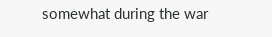somewhat during the war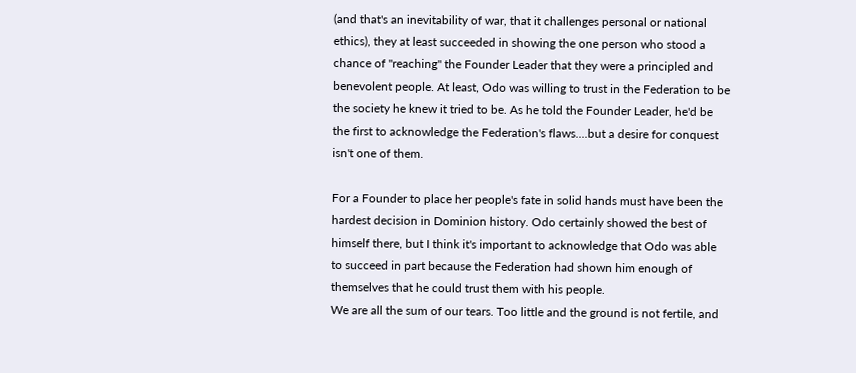(and that's an inevitability of war, that it challenges personal or national ethics), they at least succeeded in showing the one person who stood a chance of "reaching" the Founder Leader that they were a principled and benevolent people. At least, Odo was willing to trust in the Federation to be the society he knew it tried to be. As he told the Founder Leader, he'd be the first to acknowledge the Federation's flaws....but a desire for conquest isn't one of them.

For a Founder to place her people's fate in solid hands must have been the hardest decision in Dominion history. Odo certainly showed the best of himself there, but I think it's important to acknowledge that Odo was able to succeed in part because the Federation had shown him enough of themselves that he could trust them with his people.
We are all the sum of our tears. Too little and the ground is not fertile, and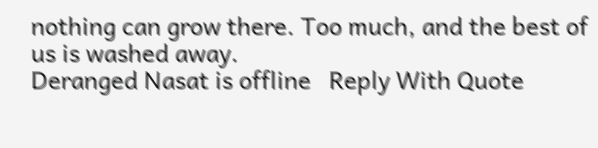nothing can grow there. Too much, and the best of us is washed away.
Deranged Nasat is offline   Reply With Quote